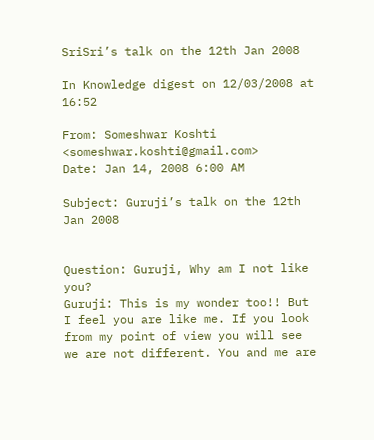SriSri’s talk on the 12th Jan 2008

In Knowledge digest on 12/03/2008 at 16:52

From: Someshwar Koshti <someshwar.koshti@gmail.com>
Date: Jan 14, 2008 6:00 AM

Subject: Guruji’s talk on the 12th Jan 2008


Question: Guruji, Why am I not like you?
Guruji: This is my wonder too!! But I feel you are like me. If you look from my point of view you will see we are not different. You and me are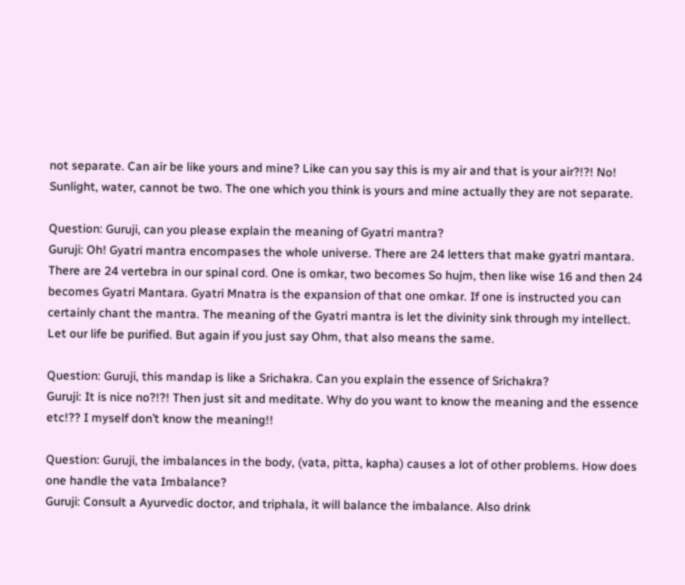not separate. Can air be like yours and mine? Like can you say this is my air and that is your air?!?! No! Sunlight, water, cannot be two. The one which you think is yours and mine actually they are not separate.

Question: Guruji, can you please explain the meaning of Gyatri mantra?
Guruji: Oh! Gyatri mantra encompases the whole universe. There are 24 letters that make gyatri mantara. There are 24 vertebra in our spinal cord. One is omkar, two becomes So hujm, then like wise 16 and then 24 becomes Gyatri Mantara. Gyatri Mnatra is the expansion of that one omkar. If one is instructed you can certainly chant the mantra. The meaning of the Gyatri mantra is let the divinity sink through my intellect. Let our life be purified. But again if you just say Ohm, that also means the same.

Question: Guruji, this mandap is like a Srichakra. Can you explain the essence of Srichakra?
Guruji: It is nice no?!?! Then just sit and meditate. Why do you want to know the meaning and the essence etc!?? I myself don’t know the meaning!!

Question: Guruji, the imbalances in the body, (vata, pitta, kapha) causes a lot of other problems. How does one handle the vata Imbalance?
Guruji: Consult a Ayurvedic doctor, and triphala, it will balance the imbalance. Also drink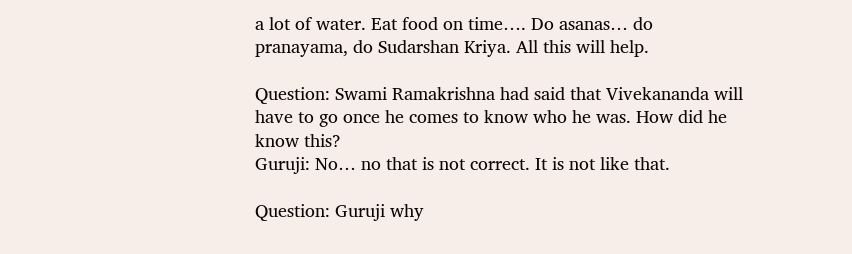a lot of water. Eat food on time…. Do asanas… do pranayama, do Sudarshan Kriya. All this will help.

Question: Swami Ramakrishna had said that Vivekananda will have to go once he comes to know who he was. How did he know this?
Guruji: No… no that is not correct. It is not like that.

Question: Guruji why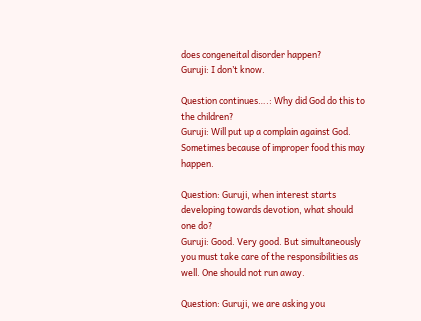does congeneital disorder happen?
Guruji: I don’t know.

Question continues….: Why did God do this to the children?
Guruji: Will put up a complain against God. Sometimes because of improper food this may happen.

Question: Guruji, when interest starts developing towards devotion, what should one do?
Guruji: Good. Very good. But simultaneously you must take care of the responsibilities as well. One should not run away.

Question: Guruji, we are asking you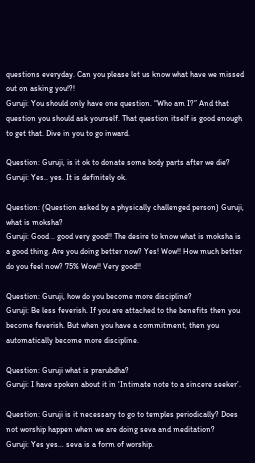questions everyday. Can you please let us know what have we missed out on asking you!?!
Guruji: You should only have one question. “Who am I?” And that question you should ask yourself. That question itself is good enough to get that. Dive in you to go inward.

Question: Guruji, is it ok to donate some body parts after we die?
Guruji: Yes.. yes. It is definitely ok.

Question: (Question asked by a physically challenged person) Guruji, what is moksha?
Guruji: Good .. good very good!! The desire to know what is moksha is a good thing. Are you doing better now? Yes! Wow!! How much better do you feel now? 75% Wow!! Very good!!

Question: Guruji, how do you become more discipline?
Guruji: Be less feverish. If you are attached to the benefits then you become feverish. But when you have a commitment, then you automatically become more discipline.

Question: Guruji what is prarubdha?
Guruji: I have spoken about it in ‘Intimate note to a sincere seeker’.

Question: Guruji is it necessary to go to temples periodically? Does not worship happen when we are doing seva and meditation?
Guruji: Yes yes… seva is a form of worship.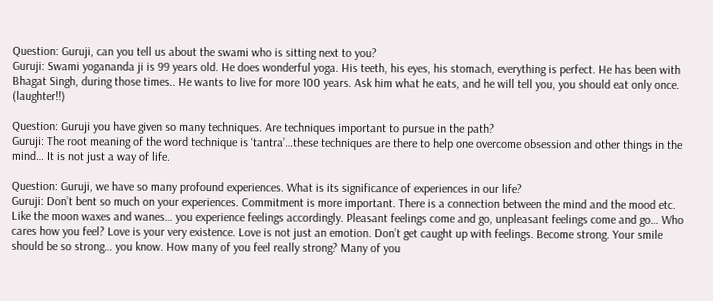Question: Guruji, can you tell us about the swami who is sitting next to you?
Guruji: Swami yogananda ji is 99 years old. He does wonderful yoga. His teeth, his eyes, his stomach, everything is perfect. He has been with Bhagat Singh, during those times.. He wants to live for more 100 years. Ask him what he eats, and he will tell you, you should eat only once. (laughter!!)

Question: Guruji you have given so many techniques. Are techniques important to pursue in the path?
Guruji: The root meaning of the word technique is ‘tantra’…these techniques are there to help one overcome obsession and other things in the mind… It is not just a way of life.

Question: Guruji, we have so many profound experiences. What is its significance of experiences in our life?
Guruji: Don’t bent so much on your experiences. Commitment is more important. There is a connection between the mind and the mood etc. Like the moon waxes and wanes… you experience feelings accordingly. Pleasant feelings come and go, unpleasant feelings come and go… Who cares how you feel? Love is your very existence. Love is not just an emotion. Don’t get caught up with feelings. Become strong. Your smile should be so strong… you know. How many of you feel really strong? Many of you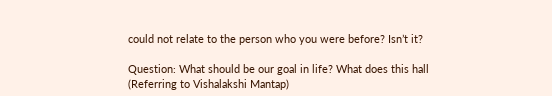could not relate to the person who you were before? Isn’t it?

Question: What should be our goal in life? What does this hall (Referring to Vishalakshi Mantap)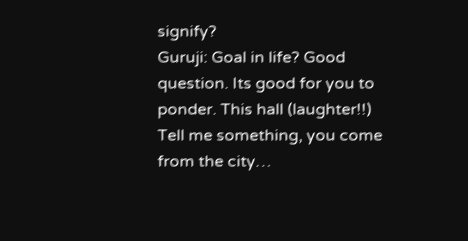signify?
Guruji: Goal in life? Good question. Its good for you to ponder. This hall (laughter!!) Tell me something, you come from the city…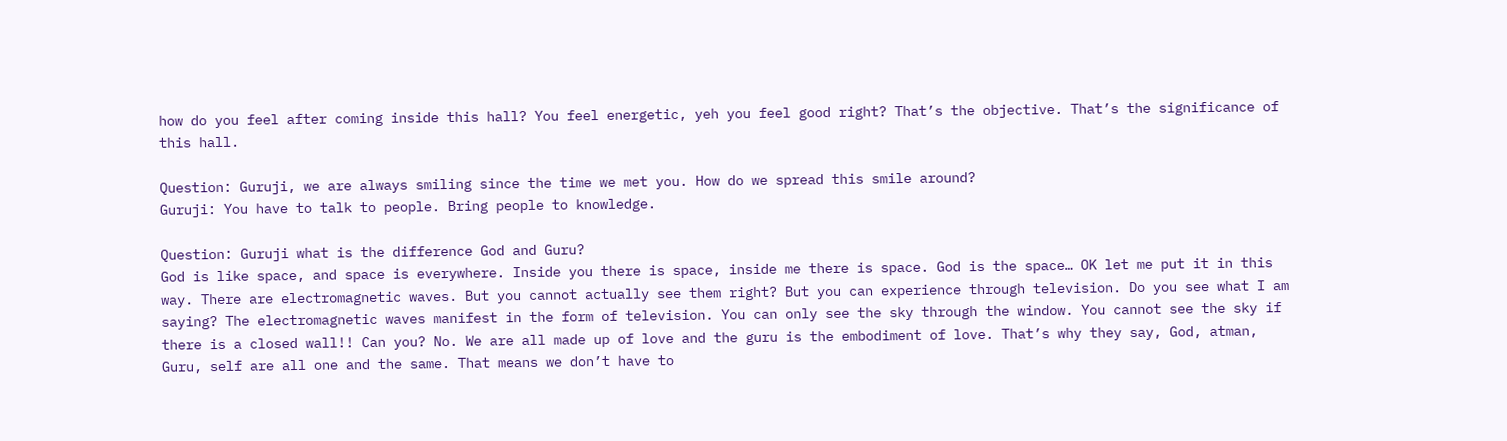how do you feel after coming inside this hall? You feel energetic, yeh you feel good right? That’s the objective. That’s the significance of this hall.

Question: Guruji, we are always smiling since the time we met you. How do we spread this smile around?
Guruji: You have to talk to people. Bring people to knowledge.

Question: Guruji what is the difference God and Guru?
God is like space, and space is everywhere. Inside you there is space, inside me there is space. God is the space… OK let me put it in this way. There are electromagnetic waves. But you cannot actually see them right? But you can experience through television. Do you see what I am saying? The electromagnetic waves manifest in the form of television. You can only see the sky through the window. You cannot see the sky if there is a closed wall!! Can you? No. We are all made up of love and the guru is the embodiment of love. That’s why they say, God, atman, Guru, self are all one and the same. That means we don’t have to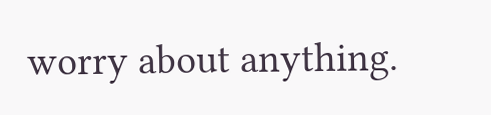worry about anything.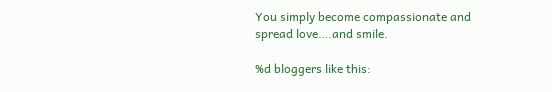You simply become compassionate and spread love….and smile.

%d bloggers like this: